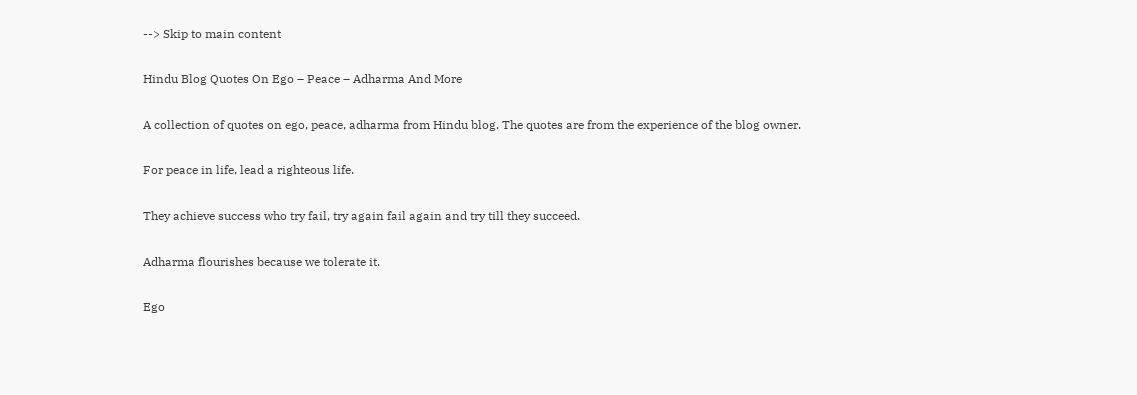--> Skip to main content

Hindu Blog Quotes On Ego – Peace – Adharma And More

A collection of quotes on ego, peace, adharma from Hindu blog. The quotes are from the experience of the blog owner.

For peace in life, lead a righteous life.

They achieve success who try fail, try again fail again and try till they succeed.

Adharma flourishes because we tolerate it.

Ego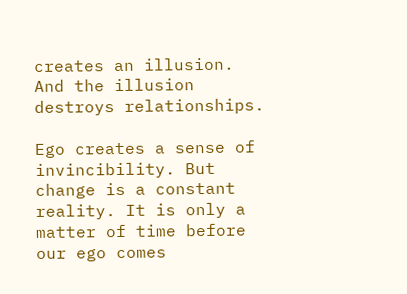creates an illusion. And the illusion destroys relationships.

Ego creates a sense of invincibility. But change is a constant reality. It is only a matter of time before our ego comes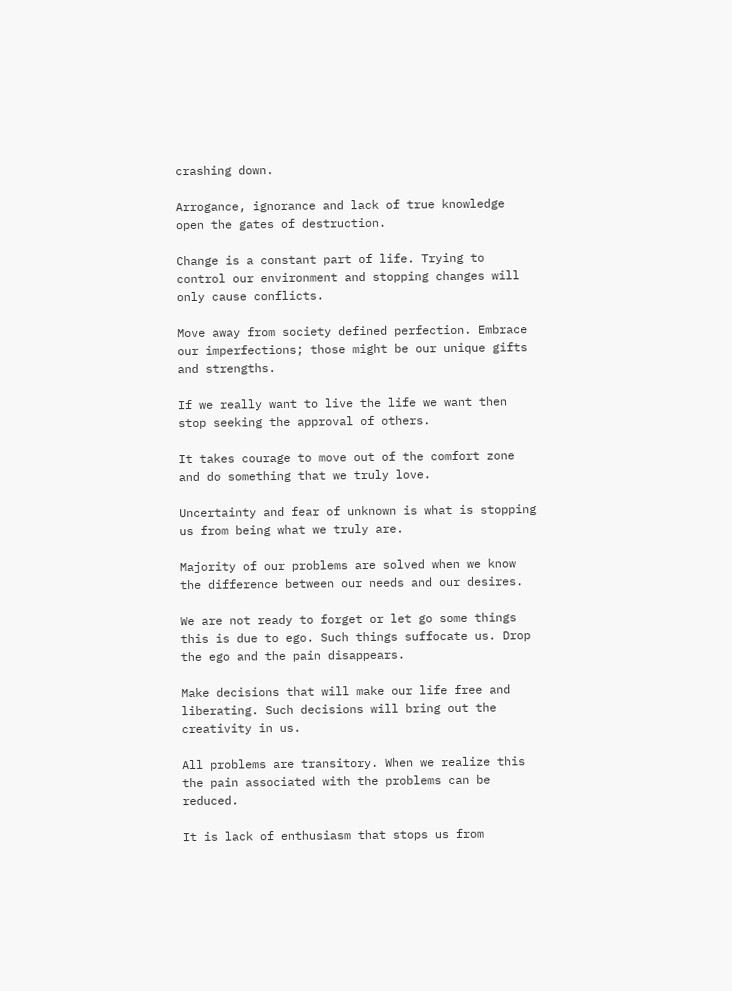crashing down.

Arrogance, ignorance and lack of true knowledge open the gates of destruction.

Change is a constant part of life. Trying to control our environment and stopping changes will only cause conflicts.

Move away from society defined perfection. Embrace our imperfections; those might be our unique gifts and strengths.

If we really want to live the life we want then stop seeking the approval of others.

It takes courage to move out of the comfort zone and do something that we truly love.

Uncertainty and fear of unknown is what is stopping us from being what we truly are.

Majority of our problems are solved when we know the difference between our needs and our desires.

We are not ready to forget or let go some things this is due to ego. Such things suffocate us. Drop the ego and the pain disappears.

Make decisions that will make our life free and liberating. Such decisions will bring out the creativity in us.

All problems are transitory. When we realize this the pain associated with the problems can be reduced.

It is lack of enthusiasm that stops us from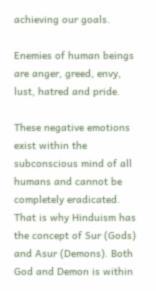achieving our goals.

Enemies of human beings are anger, greed, envy, lust, hatred and pride.

These negative emotions exist within the subconscious mind of all humans and cannot be completely eradicated. That is why Hinduism has the concept of Sur (Gods) and Asur (Demons). Both God and Demon is within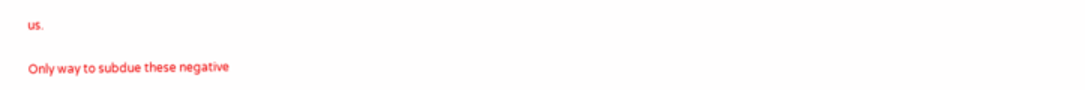us.

Only way to subdue these negative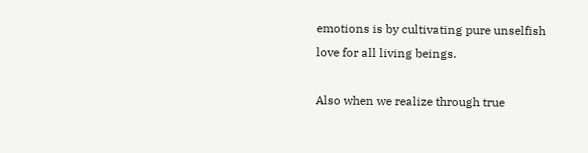emotions is by cultivating pure unselfish love for all living beings.

Also when we realize through true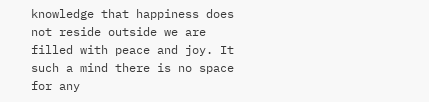knowledge that happiness does not reside outside we are filled with peace and joy. It such a mind there is no space for any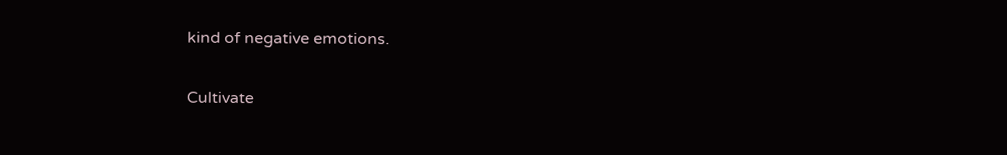kind of negative emotions.

Cultivate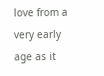love from a very early age as it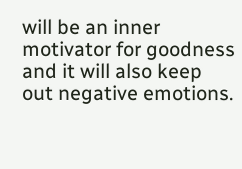will be an inner motivator for goodness and it will also keep out negative emotions.